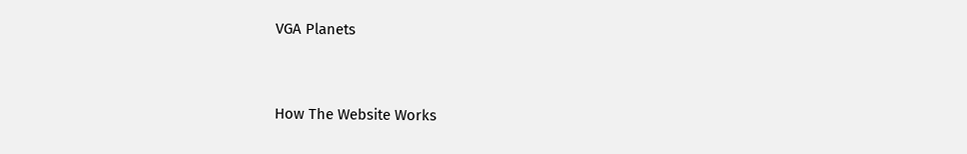VGA Planets


How The Website Works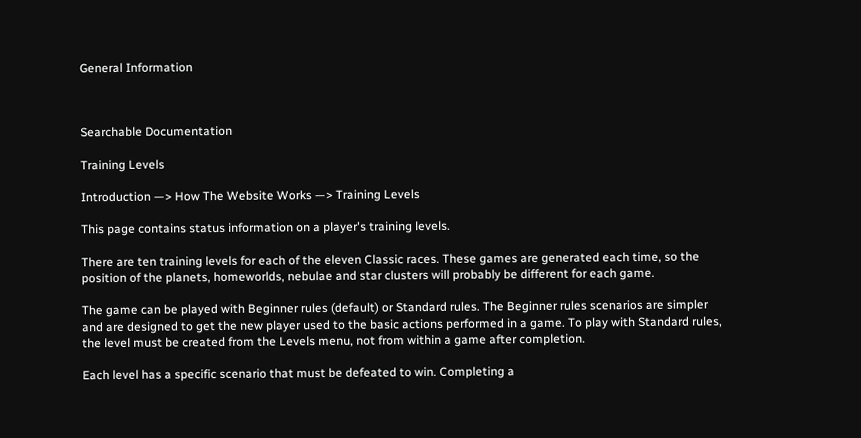General Information



Searchable Documentation

Training Levels

Introduction —> How The Website Works —> Training Levels

This page contains status information on a player's training levels.

There are ten training levels for each of the eleven Classic races. These games are generated each time, so the position of the planets, homeworlds, nebulae and star clusters will probably be different for each game.

The game can be played with Beginner rules (default) or Standard rules. The Beginner rules scenarios are simpler and are designed to get the new player used to the basic actions performed in a game. To play with Standard rules, the level must be created from the Levels menu, not from within a game after completion.

Each level has a specific scenario that must be defeated to win. Completing a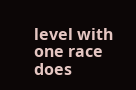level with one race does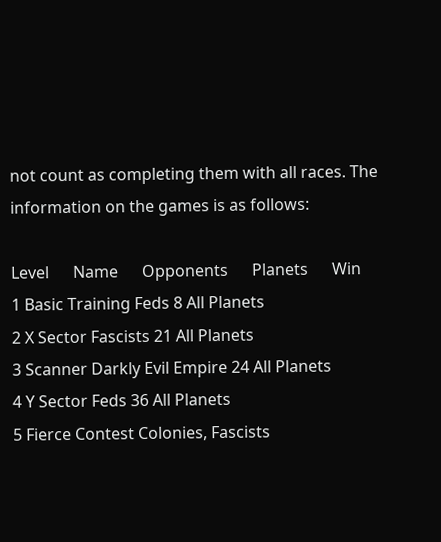not count as completing them with all races. The information on the games is as follows:

Level      Name      Opponents      Planets      Win
1 Basic Training Feds 8 All Planets
2 X Sector Fascists 21 All Planets
3 Scanner Darkly Evil Empire 24 All Planets
4 Y Sector Feds 36 All Planets
5 Fierce Contest Colonies, Fascists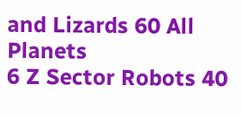and Lizards 60 All Planets
6 Z Sector Robots 40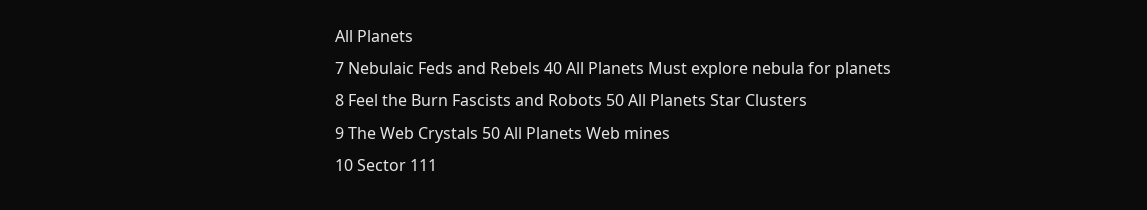All Planets
7 Nebulaic Feds and Rebels 40 All Planets Must explore nebula for planets
8 Feel the Burn Fascists and Robots 50 All Planets Star Clusters
9 The Web Crystals 50 All Planets Web mines
10 Sector 111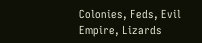Colonies, Feds, Evil Empire, Lizards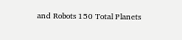and Robots 150 Total Planets